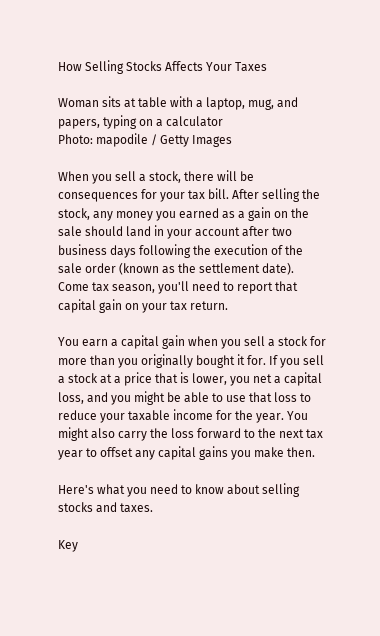How Selling Stocks Affects Your Taxes

Woman sits at table with a laptop, mug, and papers, typing on a calculator
Photo: mapodile / Getty Images

When you sell a stock, there will be consequences for your tax bill. After selling the stock, any money you earned as a gain on the sale should land in your account after two business days following the execution of the sale order (known as the settlement date). Come tax season, you'll need to report that capital gain on your tax return.

You earn a capital gain when you sell a stock for more than you originally bought it for. If you sell a stock at a price that is lower, you net a capital loss, and you might be able to use that loss to reduce your taxable income for the year. You might also carry the loss forward to the next tax year to offset any capital gains you make then.

Here's what you need to know about selling stocks and taxes.

Key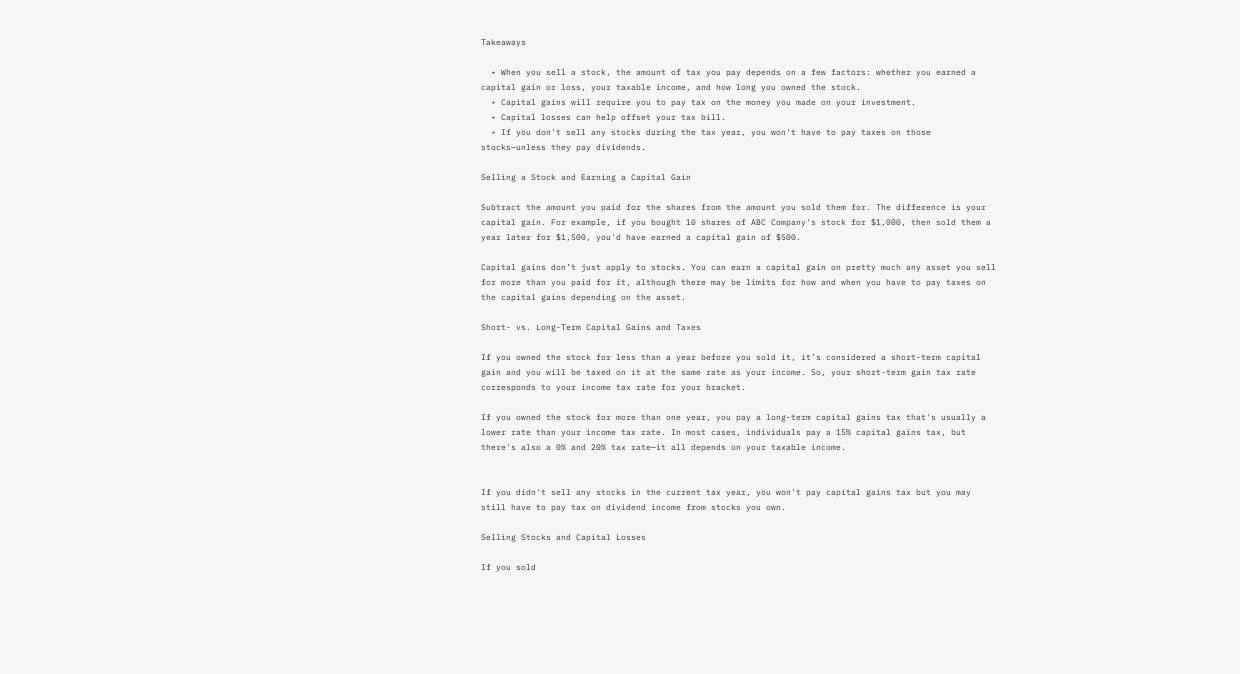Takeaways

  • When you sell a stock, the amount of tax you pay depends on a few factors: whether you earned a capital gain or loss, your taxable income, and how long you owned the stock.
  • Capital gains will require you to pay tax on the money you made on your investment.
  • Capital losses can help offset your tax bill.
  • If you don't sell any stocks during the tax year, you won't have to pay taxes on those stocks—unless they pay dividends.

Selling a Stock and Earning a Capital Gain

Subtract the amount you paid for the shares from the amount you sold them for. The difference is your capital gain. For example, if you bought 10 shares of ABC Company's stock for $1,000, then sold them a year later for $1,500, you'd have earned a capital gain of $500.

Capital gains don’t just apply to stocks. You can earn a capital gain on pretty much any asset you sell for more than you paid for it, although there may be limits for how and when you have to pay taxes on the capital gains depending on the asset.

Short- vs. Long-Term Capital Gains and Taxes

If you owned the stock for less than a year before you sold it, it’s considered a short-term capital gain and you will be taxed on it at the same rate as your income. So, your short-term gain tax rate corresponds to your income tax rate for your bracket.

If you owned the stock for more than one year, you pay a long-term capital gains tax that's usually a lower rate than your income tax rate. In most cases, individuals pay a 15% capital gains tax, but there's also a 0% and 20% tax rate—it all depends on your taxable income.


If you didn't sell any stocks in the current tax year, you won't pay capital gains tax but you may still have to pay tax on dividend income from stocks you own.

Selling Stocks and Capital Losses

If you sold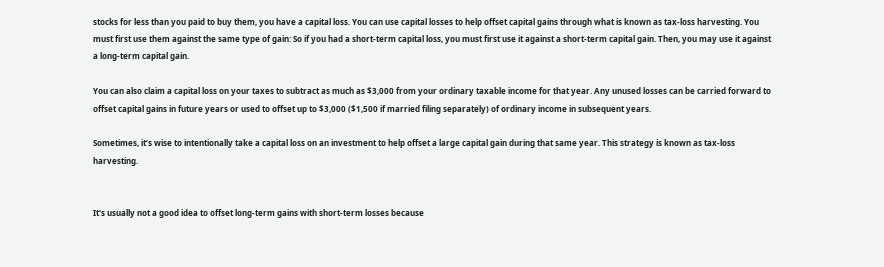stocks for less than you paid to buy them, you have a capital loss. You can use capital losses to help offset capital gains through what is known as tax-loss harvesting. You must first use them against the same type of gain: So if you had a short-term capital loss, you must first use it against a short-term capital gain. Then, you may use it against a long-term capital gain.

You can also claim a capital loss on your taxes to subtract as much as $3,000 from your ordinary taxable income for that year. Any unused losses can be carried forward to offset capital gains in future years or used to offset up to $3,000 ($1,500 if married filing separately) of ordinary income in subsequent years.

Sometimes, it’s wise to intentionally take a capital loss on an investment to help offset a large capital gain during that same year. This strategy is known as tax-loss harvesting.


It's usually not a good idea to offset long-term gains with short-term losses because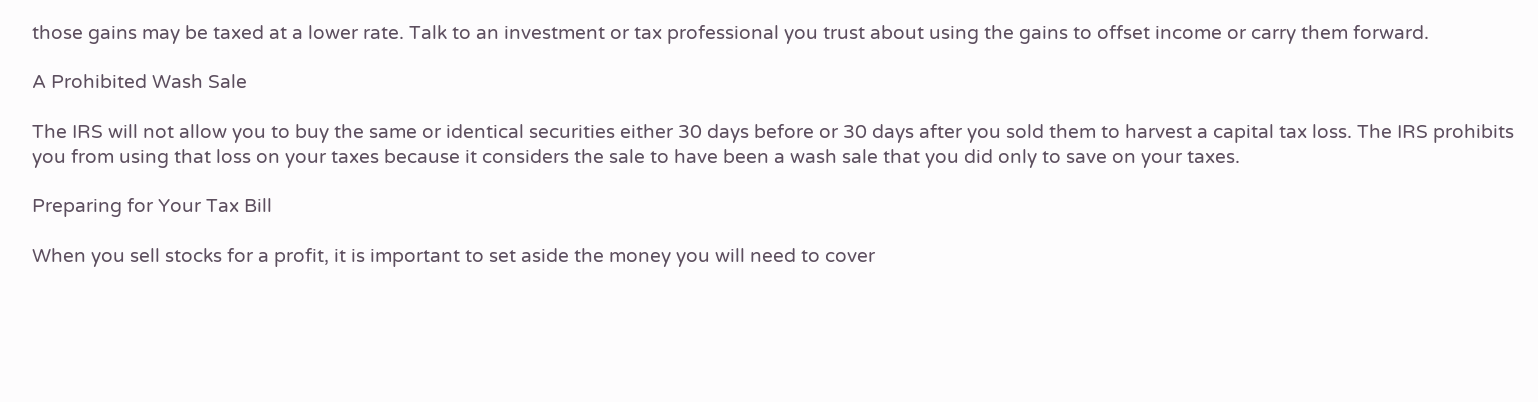those gains may be taxed at a lower rate. Talk to an investment or tax professional you trust about using the gains to offset income or carry them forward.

A Prohibited Wash Sale

The IRS will not allow you to buy the same or identical securities either 30 days before or 30 days after you sold them to harvest a capital tax loss. The IRS prohibits you from using that loss on your taxes because it considers the sale to have been a wash sale that you did only to save on your taxes.

Preparing for Your Tax Bill

When you sell stocks for a profit, it is important to set aside the money you will need to cover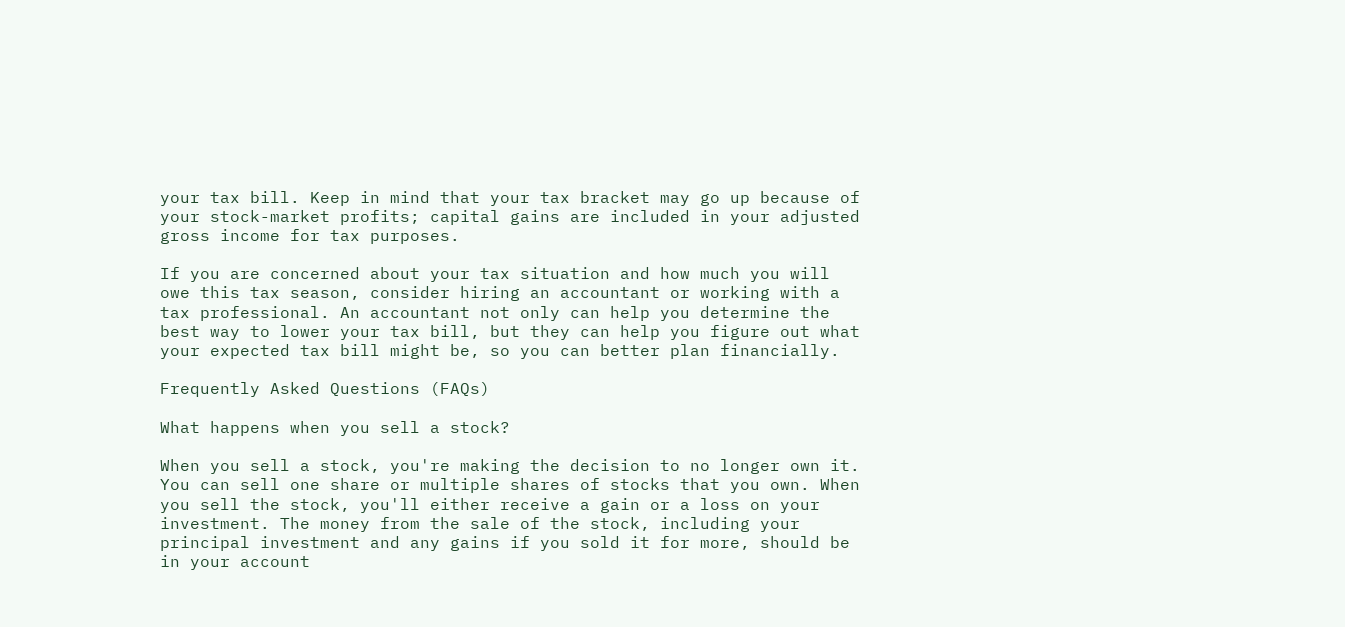your tax bill. Keep in mind that your tax bracket may go up because of your stock-market profits; capital gains are included in your adjusted gross income for tax purposes.

If you are concerned about your tax situation and how much you will owe this tax season, consider hiring an accountant or working with a tax professional. An accountant not only can help you determine the best way to lower your tax bill, but they can help you figure out what your expected tax bill might be, so you can better plan financially.

Frequently Asked Questions (FAQs)

What happens when you sell a stock?

When you sell a stock, you're making the decision to no longer own it. You can sell one share or multiple shares of stocks that you own. When you sell the stock, you'll either receive a gain or a loss on your investment. The money from the sale of the stock, including your principal investment and any gains if you sold it for more, should be in your account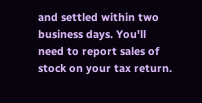and settled within two business days. You'll need to report sales of stock on your tax return.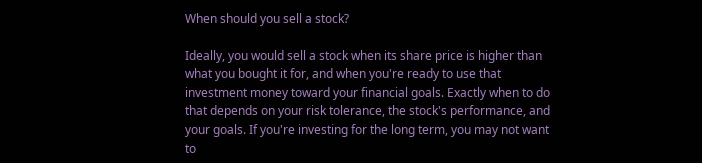When should you sell a stock?

Ideally, you would sell a stock when its share price is higher than what you bought it for, and when you're ready to use that investment money toward your financial goals. Exactly when to do that depends on your risk tolerance, the stock's performance, and your goals. If you're investing for the long term, you may not want to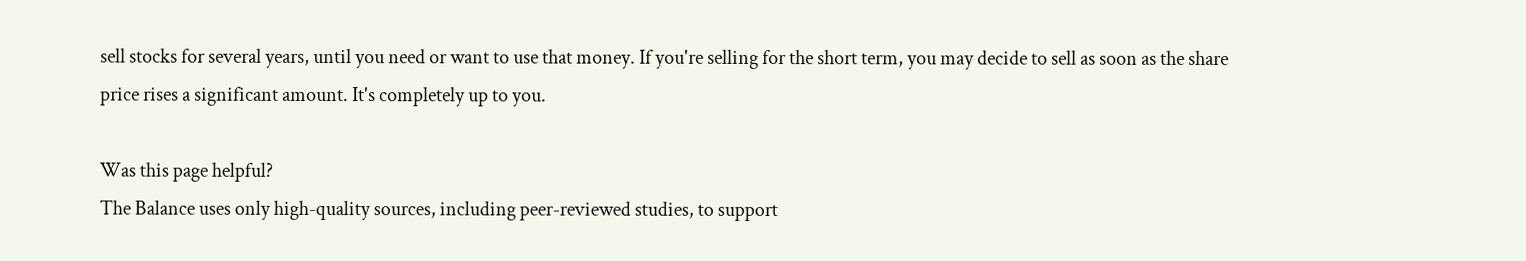sell stocks for several years, until you need or want to use that money. If you're selling for the short term, you may decide to sell as soon as the share price rises a significant amount. It's completely up to you.

Was this page helpful?
The Balance uses only high-quality sources, including peer-reviewed studies, to support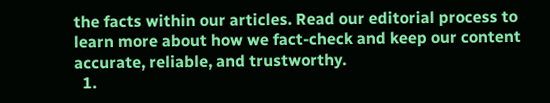the facts within our articles. Read our editorial process to learn more about how we fact-check and keep our content accurate, reliable, and trustworthy.
  1.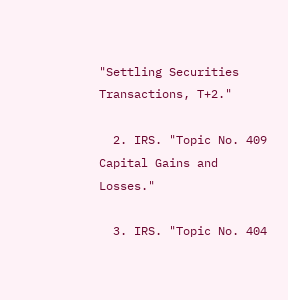"Settling Securities Transactions, T+2."

  2. IRS. "Topic No. 409 Capital Gains and Losses."

  3. IRS. "Topic No. 404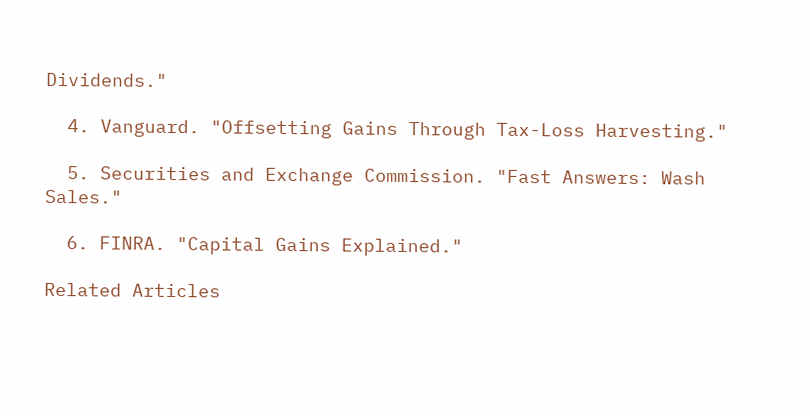Dividends."

  4. Vanguard. "Offsetting Gains Through Tax-Loss Harvesting."

  5. Securities and Exchange Commission. "Fast Answers: Wash Sales."

  6. FINRA. "Capital Gains Explained."

Related Articles